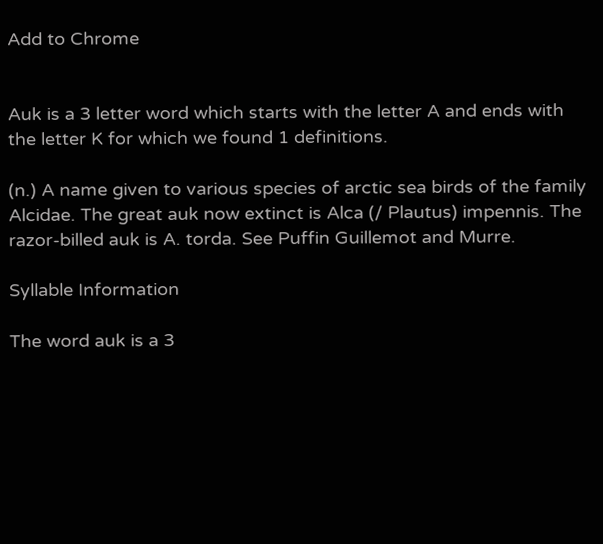Add to Chrome


Auk is a 3 letter word which starts with the letter A and ends with the letter K for which we found 1 definitions.

(n.) A name given to various species of arctic sea birds of the family Alcidae. The great auk now extinct is Alca (/ Plautus) impennis. The razor-billed auk is A. torda. See Puffin Guillemot and Murre.

Syllable Information

The word auk is a 3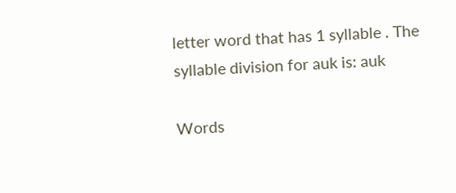letter word that has 1 syllable . The syllable division for auk is: auk

Words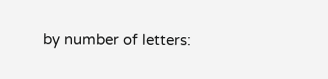by number of letters: